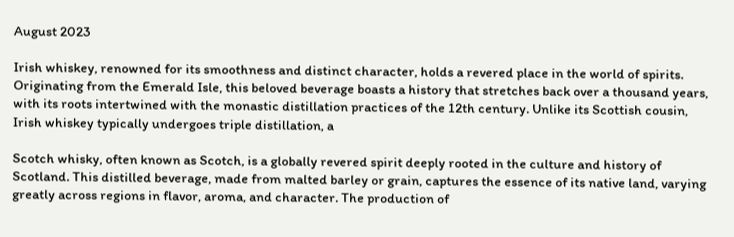August 2023

Irish whiskey, renowned for its smoothness and distinct character, holds a revered place in the world of spirits. Originating from the Emerald Isle, this beloved beverage boasts a history that stretches back over a thousand years, with its roots intertwined with the monastic distillation practices of the 12th century. Unlike its Scottish cousin, Irish whiskey typically undergoes triple distillation, a

Scotch whisky, often known as Scotch, is a globally revered spirit deeply rooted in the culture and history of Scotland. This distilled beverage, made from malted barley or grain, captures the essence of its native land, varying greatly across regions in flavor, aroma, and character. The production of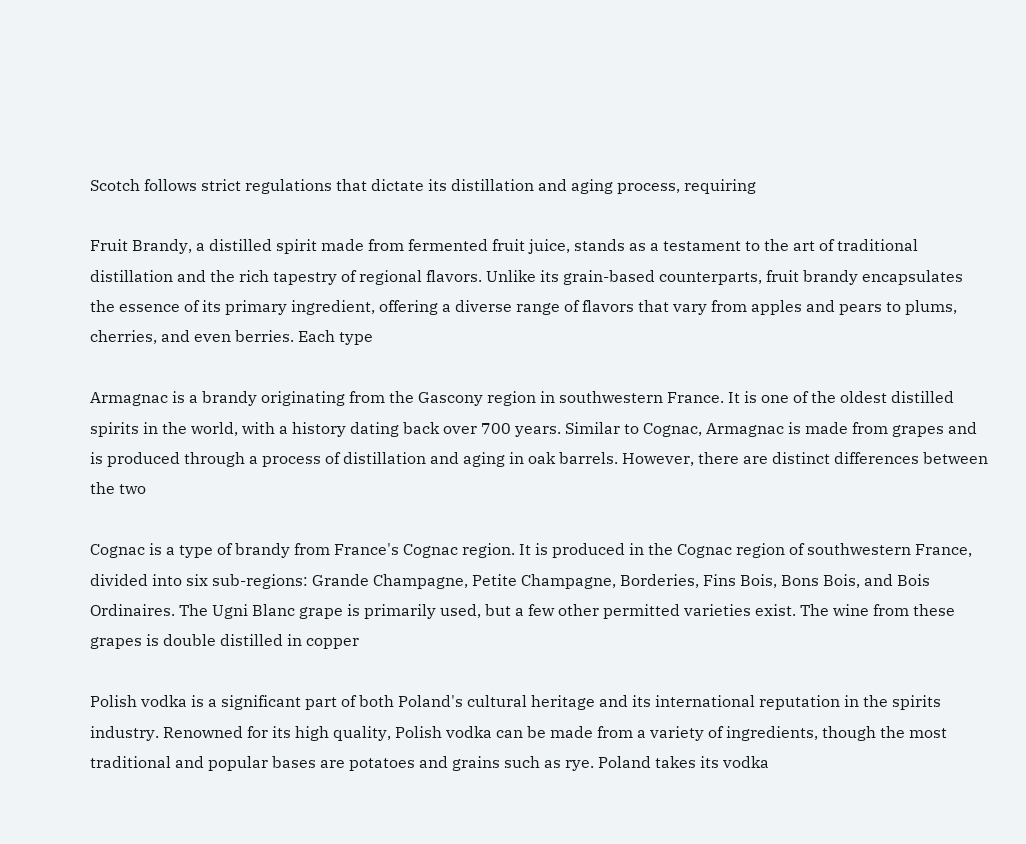Scotch follows strict regulations that dictate its distillation and aging process, requiring

Fruit Brandy, a distilled spirit made from fermented fruit juice, stands as a testament to the art of traditional distillation and the rich tapestry of regional flavors. Unlike its grain-based counterparts, fruit brandy encapsulates the essence of its primary ingredient, offering a diverse range of flavors that vary from apples and pears to plums, cherries, and even berries. Each type

Armagnac is a brandy originating from the Gascony region in southwestern France. It is one of the oldest distilled spirits in the world, with a history dating back over 700 years. Similar to Cognac, Armagnac is made from grapes and is produced through a process of distillation and aging in oak barrels. However, there are distinct differences between the two

Cognac is a type of brandy from France's Cognac region. It is produced in the Cognac region of southwestern France, divided into six sub-regions: Grande Champagne, Petite Champagne, Borderies, Fins Bois, Bons Bois, and Bois Ordinaires. The Ugni Blanc grape is primarily used, but a few other permitted varieties exist. The wine from these grapes is double distilled in copper

Polish vodka is a significant part of both Poland's cultural heritage and its international reputation in the spirits industry. Renowned for its high quality, Polish vodka can be made from a variety of ingredients, though the most traditional and popular bases are potatoes and grains such as rye. Poland takes its vodka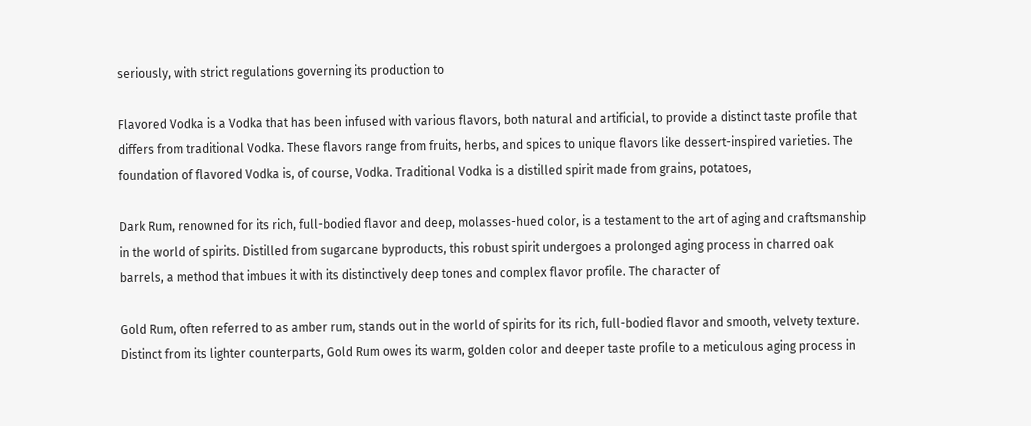seriously, with strict regulations governing its production to

Flavored Vodka is a Vodka that has been infused with various flavors, both natural and artificial, to provide a distinct taste profile that differs from traditional Vodka. These flavors range from fruits, herbs, and spices to unique flavors like dessert-inspired varieties. The foundation of flavored Vodka is, of course, Vodka. Traditional Vodka is a distilled spirit made from grains, potatoes,

Dark Rum, renowned for its rich, full-bodied flavor and deep, molasses-hued color, is a testament to the art of aging and craftsmanship in the world of spirits. Distilled from sugarcane byproducts, this robust spirit undergoes a prolonged aging process in charred oak barrels, a method that imbues it with its distinctively deep tones and complex flavor profile. The character of

Gold Rum, often referred to as amber rum, stands out in the world of spirits for its rich, full-bodied flavor and smooth, velvety texture. Distinct from its lighter counterparts, Gold Rum owes its warm, golden color and deeper taste profile to a meticulous aging process in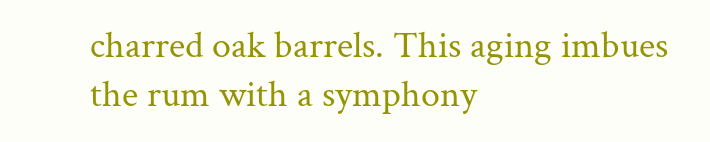charred oak barrels. This aging imbues the rum with a symphony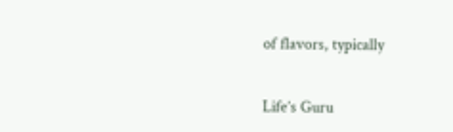of flavors, typically


Life’s Guru